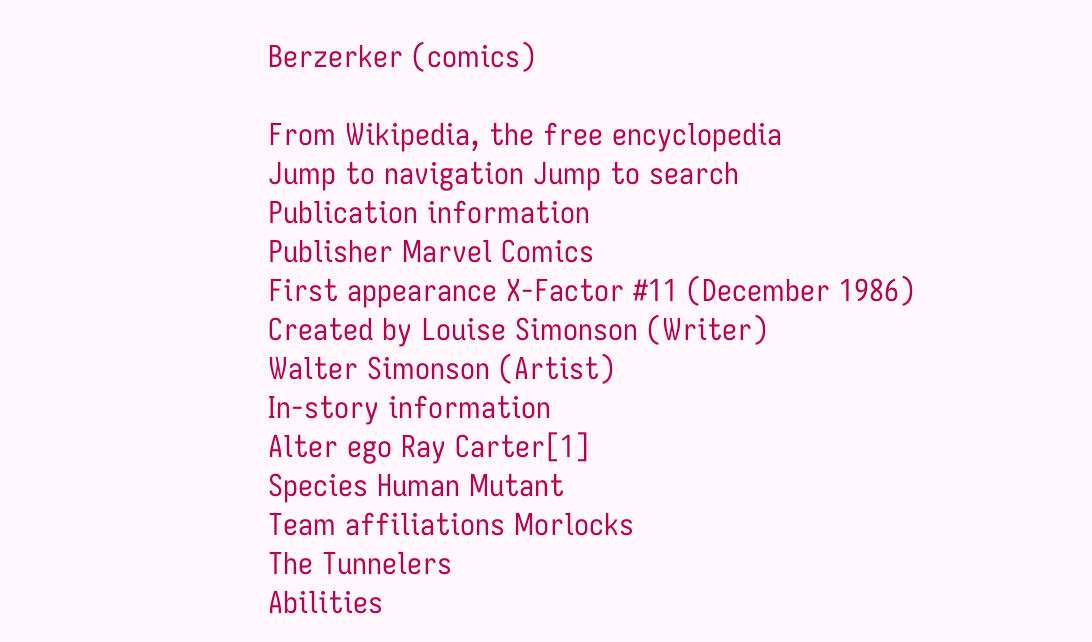Berzerker (comics)

From Wikipedia, the free encyclopedia
Jump to navigation Jump to search
Publication information
Publisher Marvel Comics
First appearance X-Factor #11 (December 1986)
Created by Louise Simonson (Writer)
Walter Simonson (Artist)
In-story information
Alter ego Ray Carter[1]
Species Human Mutant
Team affiliations Morlocks
The Tunnelers
Abilities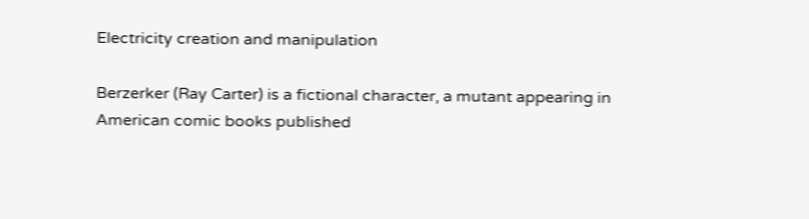Electricity creation and manipulation

Berzerker (Ray Carter) is a fictional character, a mutant appearing in American comic books published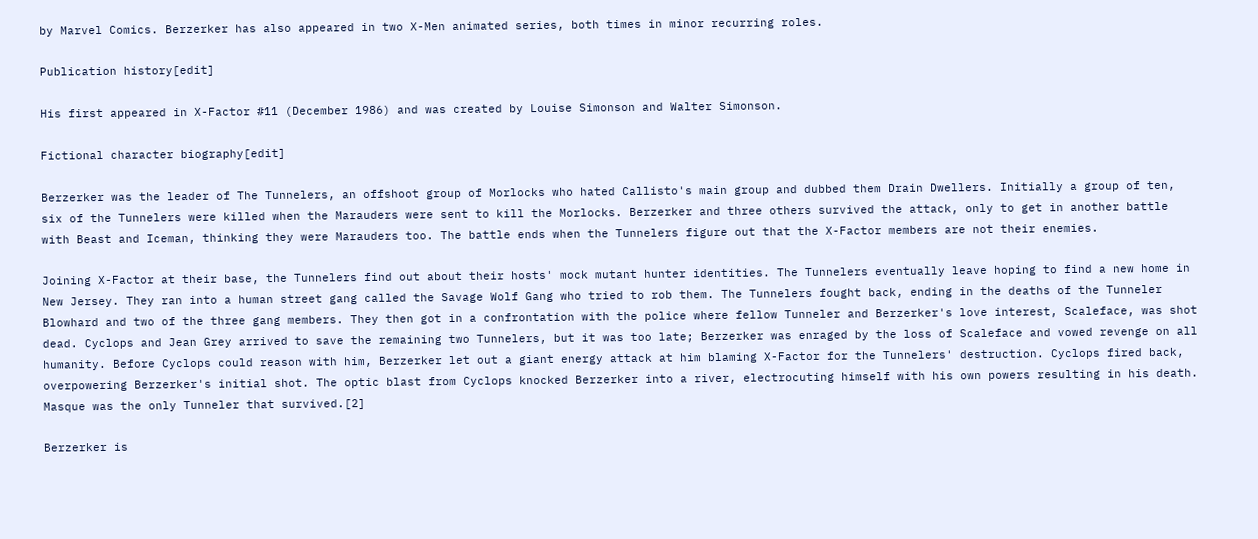by Marvel Comics. Berzerker has also appeared in two X-Men animated series, both times in minor recurring roles.

Publication history[edit]

His first appeared in X-Factor #11 (December 1986) and was created by Louise Simonson and Walter Simonson.

Fictional character biography[edit]

Berzerker was the leader of The Tunnelers, an offshoot group of Morlocks who hated Callisto's main group and dubbed them Drain Dwellers. Initially a group of ten, six of the Tunnelers were killed when the Marauders were sent to kill the Morlocks. Berzerker and three others survived the attack, only to get in another battle with Beast and Iceman, thinking they were Marauders too. The battle ends when the Tunnelers figure out that the X-Factor members are not their enemies.

Joining X-Factor at their base, the Tunnelers find out about their hosts' mock mutant hunter identities. The Tunnelers eventually leave hoping to find a new home in New Jersey. They ran into a human street gang called the Savage Wolf Gang who tried to rob them. The Tunnelers fought back, ending in the deaths of the Tunneler Blowhard and two of the three gang members. They then got in a confrontation with the police where fellow Tunneler and Berzerker's love interest, Scaleface, was shot dead. Cyclops and Jean Grey arrived to save the remaining two Tunnelers, but it was too late; Berzerker was enraged by the loss of Scaleface and vowed revenge on all humanity. Before Cyclops could reason with him, Berzerker let out a giant energy attack at him blaming X-Factor for the Tunnelers' destruction. Cyclops fired back, overpowering Berzerker's initial shot. The optic blast from Cyclops knocked Berzerker into a river, electrocuting himself with his own powers resulting in his death. Masque was the only Tunneler that survived.[2]

Berzerker is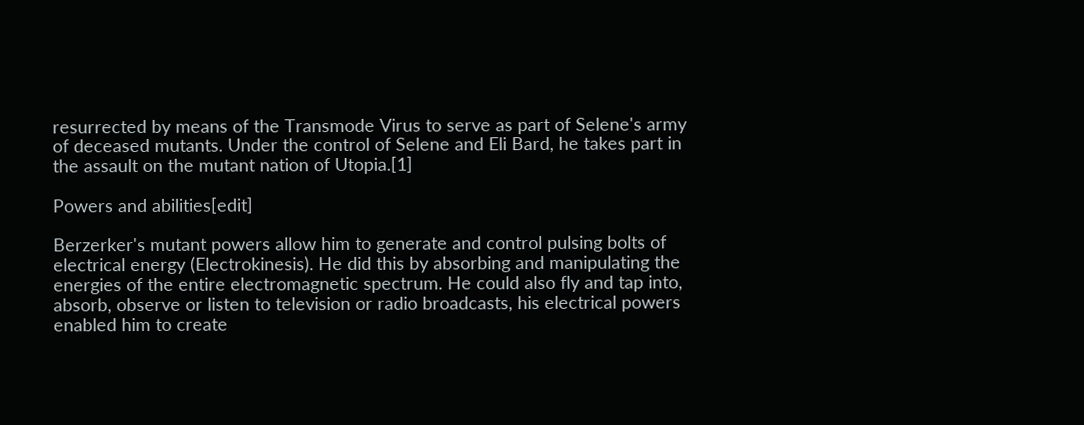resurrected by means of the Transmode Virus to serve as part of Selene's army of deceased mutants. Under the control of Selene and Eli Bard, he takes part in the assault on the mutant nation of Utopia.[1]

Powers and abilities[edit]

Berzerker's mutant powers allow him to generate and control pulsing bolts of electrical energy (Electrokinesis). He did this by absorbing and manipulating the energies of the entire electromagnetic spectrum. He could also fly and tap into, absorb, observe or listen to television or radio broadcasts, his electrical powers enabled him to create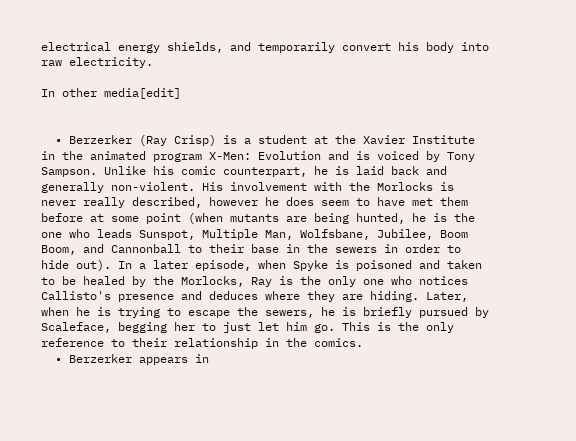electrical energy shields, and temporarily convert his body into raw electricity.

In other media[edit]


  • Berzerker (Ray Crisp) is a student at the Xavier Institute in the animated program X-Men: Evolution and is voiced by Tony Sampson. Unlike his comic counterpart, he is laid back and generally non-violent. His involvement with the Morlocks is never really described, however he does seem to have met them before at some point (when mutants are being hunted, he is the one who leads Sunspot, Multiple Man, Wolfsbane, Jubilee, Boom Boom, and Cannonball to their base in the sewers in order to hide out). In a later episode, when Spyke is poisoned and taken to be healed by the Morlocks, Ray is the only one who notices Callisto's presence and deduces where they are hiding. Later, when he is trying to escape the sewers, he is briefly pursued by Scaleface, begging her to just let him go. This is the only reference to their relationship in the comics.
  • Berzerker appears in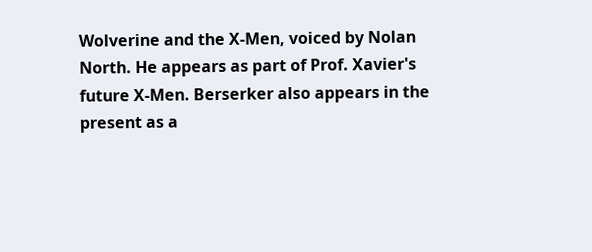Wolverine and the X-Men, voiced by Nolan North. He appears as part of Prof. Xavier's future X-Men. Berserker also appears in the present as a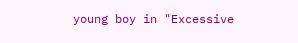young boy in "Excessive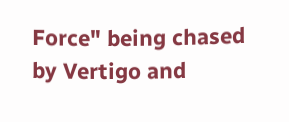Force" being chased by Vertigo and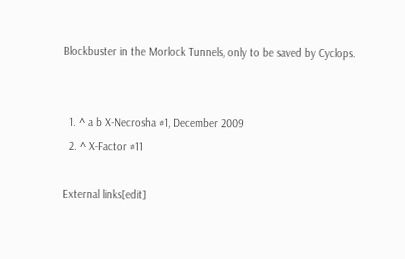Blockbuster in the Morlock Tunnels, only to be saved by Cyclops.


  1. ^ a b X-Necrosha #1, December 2009
  2. ^ X-Factor #11

External links[edit]